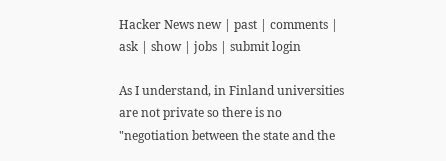Hacker News new | past | comments | ask | show | jobs | submit login

As I understand, in Finland universities are not private so there is no "negotiation between the state and the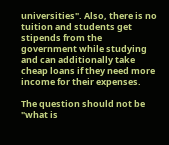universities". Also, there is no tuition and students get stipends from the government while studying and can additionally take cheap loans if they need more income for their expenses.

The question should not be "what is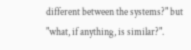different between the systems?" but "what, if anything, is similar?".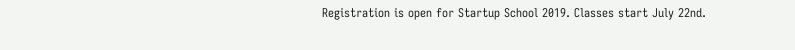Registration is open for Startup School 2019. Classes start July 22nd.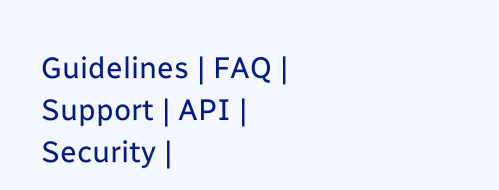Guidelines | FAQ | Support | API | Security |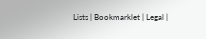Lists | Bookmarklet | Legal |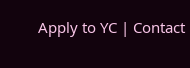Apply to YC | Contact